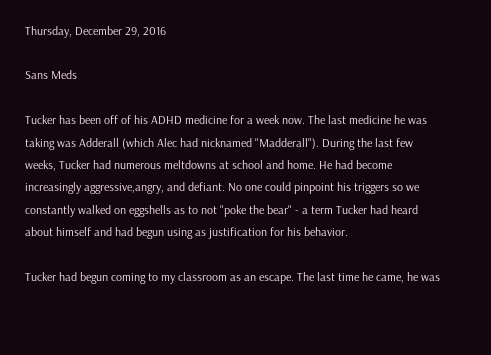Thursday, December 29, 2016

Sans Meds

Tucker has been off of his ADHD medicine for a week now. The last medicine he was taking was Adderall (which Alec had nicknamed "Madderall"). During the last few weeks, Tucker had numerous meltdowns at school and home. He had become increasingly aggressive,angry, and defiant. No one could pinpoint his triggers so we constantly walked on eggshells as to not "poke the bear" - a term Tucker had heard about himself and had begun using as justification for his behavior.

Tucker had begun coming to my classroom as an escape. The last time he came, he was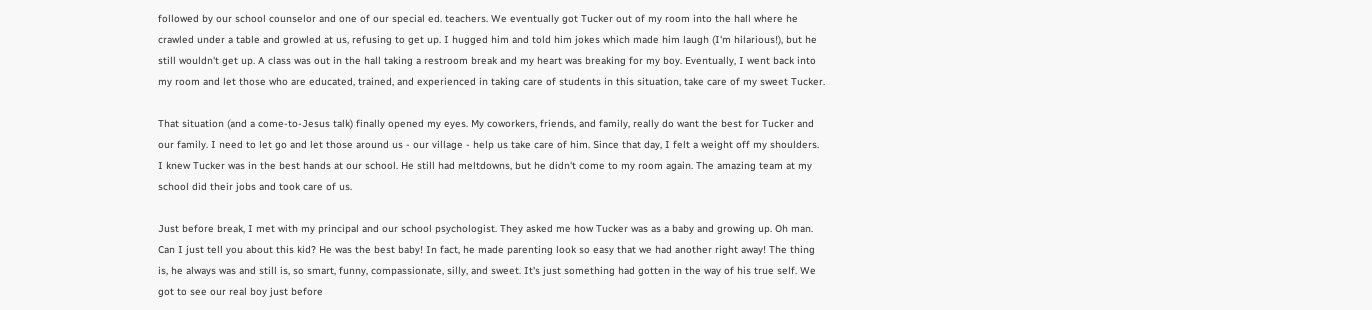followed by our school counselor and one of our special ed. teachers. We eventually got Tucker out of my room into the hall where he crawled under a table and growled at us, refusing to get up. I hugged him and told him jokes which made him laugh (I'm hilarious!), but he still wouldn't get up. A class was out in the hall taking a restroom break and my heart was breaking for my boy. Eventually, I went back into my room and let those who are educated, trained, and experienced in taking care of students in this situation, take care of my sweet Tucker.

That situation (and a come-to-Jesus talk) finally opened my eyes. My coworkers, friends, and family, really do want the best for Tucker and our family. I need to let go and let those around us - our village - help us take care of him. Since that day, I felt a weight off my shoulders. I knew Tucker was in the best hands at our school. He still had meltdowns, but he didn't come to my room again. The amazing team at my school did their jobs and took care of us.

Just before break, I met with my principal and our school psychologist. They asked me how Tucker was as a baby and growing up. Oh man. Can I just tell you about this kid? He was the best baby! In fact, he made parenting look so easy that we had another right away! The thing is, he always was and still is, so smart, funny, compassionate, silly, and sweet. It's just something had gotten in the way of his true self. We got to see our real boy just before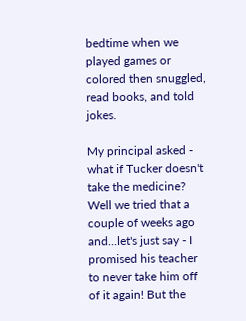bedtime when we played games or colored then snuggled, read books, and told jokes.

My principal asked - what if Tucker doesn't take the medicine? Well we tried that a couple of weeks ago and...let's just say - I promised his teacher to never take him off of it again! But the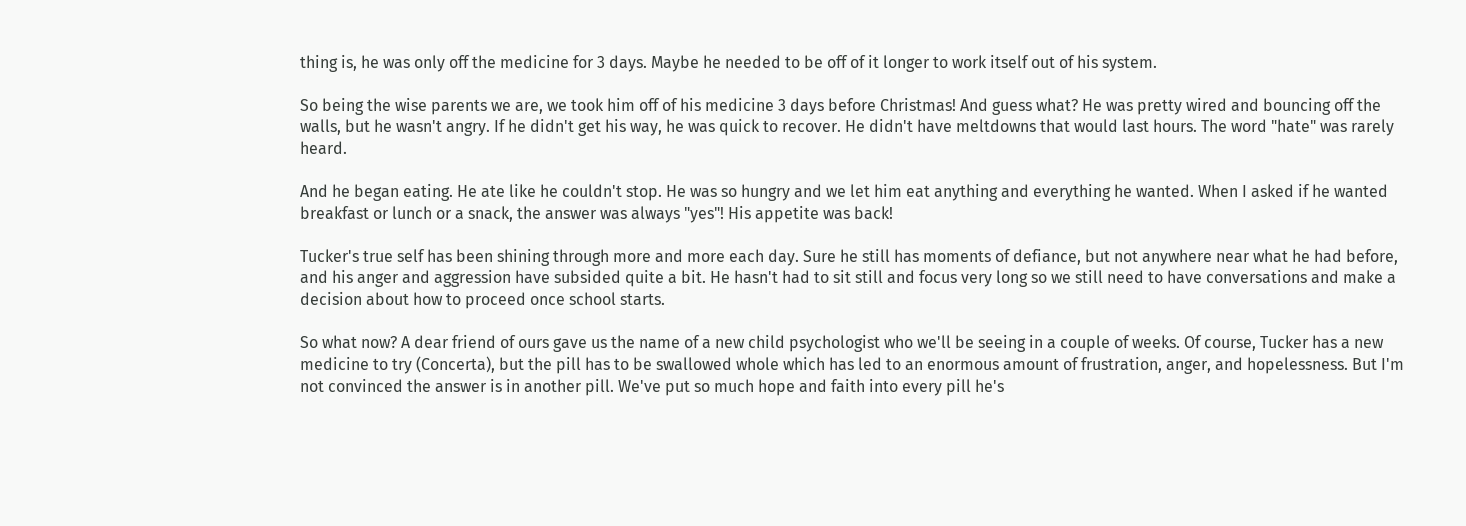thing is, he was only off the medicine for 3 days. Maybe he needed to be off of it longer to work itself out of his system.

So being the wise parents we are, we took him off of his medicine 3 days before Christmas! And guess what? He was pretty wired and bouncing off the walls, but he wasn't angry. If he didn't get his way, he was quick to recover. He didn't have meltdowns that would last hours. The word "hate" was rarely heard.

And he began eating. He ate like he couldn't stop. He was so hungry and we let him eat anything and everything he wanted. When I asked if he wanted breakfast or lunch or a snack, the answer was always "yes"! His appetite was back!

Tucker's true self has been shining through more and more each day. Sure he still has moments of defiance, but not anywhere near what he had before, and his anger and aggression have subsided quite a bit. He hasn't had to sit still and focus very long so we still need to have conversations and make a decision about how to proceed once school starts.

So what now? A dear friend of ours gave us the name of a new child psychologist who we'll be seeing in a couple of weeks. Of course, Tucker has a new medicine to try (Concerta), but the pill has to be swallowed whole which has led to an enormous amount of frustration, anger, and hopelessness. But I'm not convinced the answer is in another pill. We've put so much hope and faith into every pill he's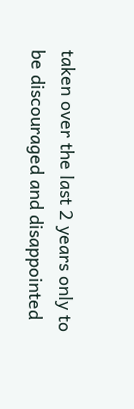taken over the last 2 years only to be discouraged and disappointed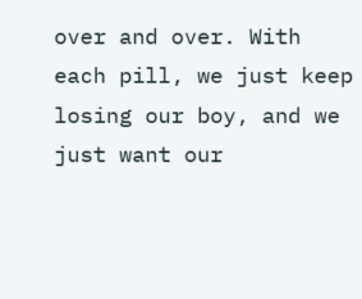over and over. With each pill, we just keep losing our boy, and we just want our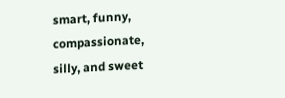smart, funny, compassionate, silly, and sweet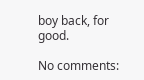boy back, for good.

No comments: